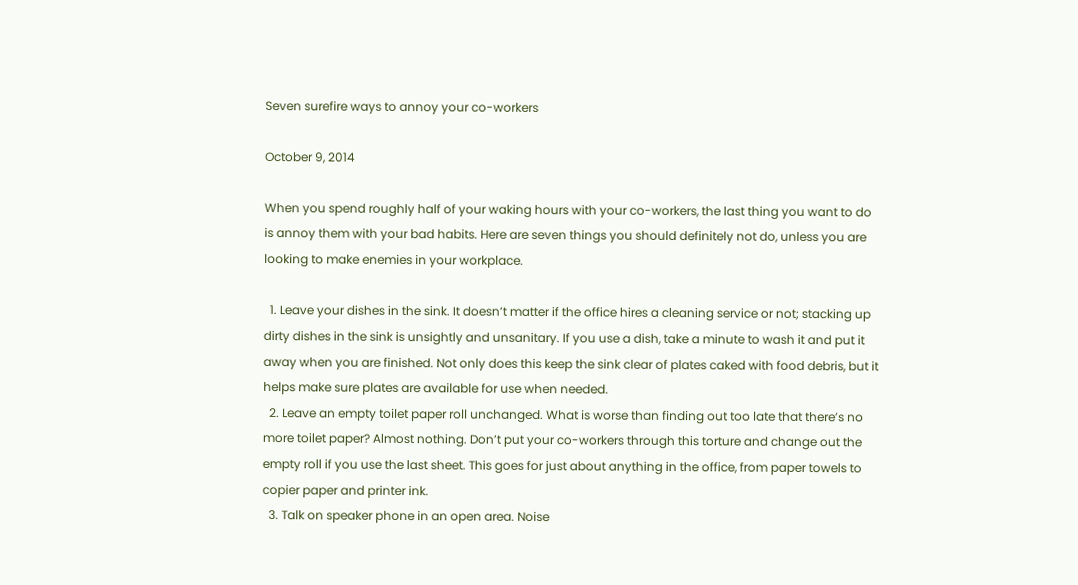Seven surefire ways to annoy your co-workers

October 9, 2014

When you spend roughly half of your waking hours with your co-workers, the last thing you want to do is annoy them with your bad habits. Here are seven things you should definitely not do, unless you are looking to make enemies in your workplace.

  1. Leave your dishes in the sink. It doesn’t matter if the office hires a cleaning service or not; stacking up dirty dishes in the sink is unsightly and unsanitary. If you use a dish, take a minute to wash it and put it away when you are finished. Not only does this keep the sink clear of plates caked with food debris, but it helps make sure plates are available for use when needed.
  2. Leave an empty toilet paper roll unchanged. What is worse than finding out too late that there’s no more toilet paper? Almost nothing. Don’t put your co-workers through this torture and change out the empty roll if you use the last sheet. This goes for just about anything in the office, from paper towels to copier paper and printer ink.
  3. Talk on speaker phone in an open area. Noise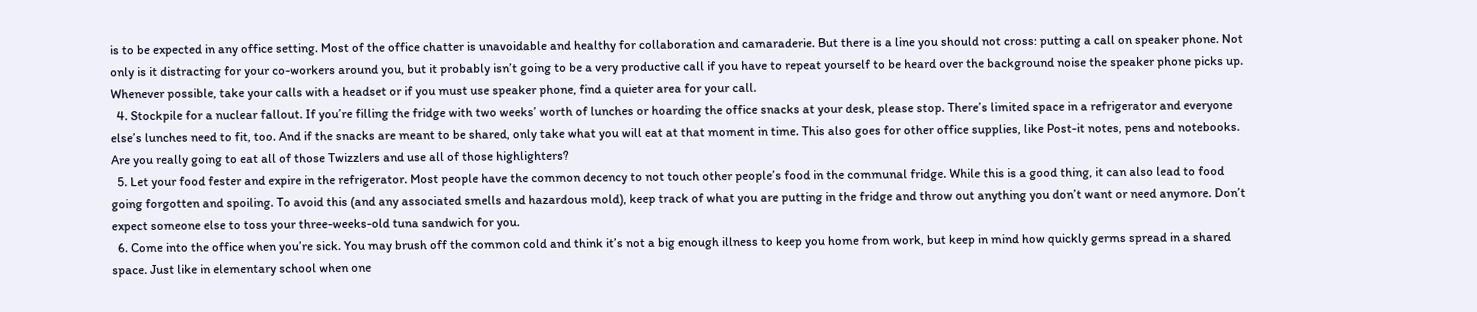is to be expected in any office setting. Most of the office chatter is unavoidable and healthy for collaboration and camaraderie. But there is a line you should not cross: putting a call on speaker phone. Not only is it distracting for your co-workers around you, but it probably isn’t going to be a very productive call if you have to repeat yourself to be heard over the background noise the speaker phone picks up. Whenever possible, take your calls with a headset or if you must use speaker phone, find a quieter area for your call.
  4. Stockpile for a nuclear fallout. If you’re filling the fridge with two weeks’ worth of lunches or hoarding the office snacks at your desk, please stop. There’s limited space in a refrigerator and everyone else’s lunches need to fit, too. And if the snacks are meant to be shared, only take what you will eat at that moment in time. This also goes for other office supplies, like Post-it notes, pens and notebooks. Are you really going to eat all of those Twizzlers and use all of those highlighters?
  5. Let your food fester and expire in the refrigerator. Most people have the common decency to not touch other people’s food in the communal fridge. While this is a good thing, it can also lead to food going forgotten and spoiling. To avoid this (and any associated smells and hazardous mold), keep track of what you are putting in the fridge and throw out anything you don’t want or need anymore. Don’t expect someone else to toss your three-weeks-old tuna sandwich for you.
  6. Come into the office when you’re sick. You may brush off the common cold and think it’s not a big enough illness to keep you home from work, but keep in mind how quickly germs spread in a shared space. Just like in elementary school when one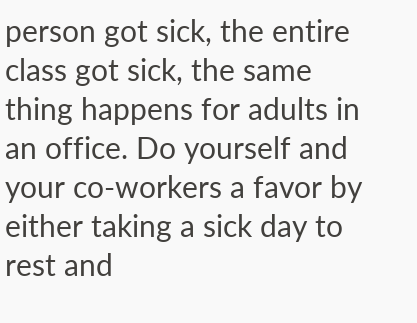person got sick, the entire class got sick, the same thing happens for adults in an office. Do yourself and your co-workers a favor by either taking a sick day to rest and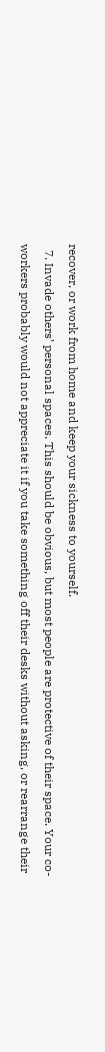recover, or work from home and keep your sickness to yourself.
  7. Invade others’ personal spaces. This should be obvious, but most people are protective of their space. Your co-workers probably would not appreciate it if you take something off their desks without asking, or rearrange their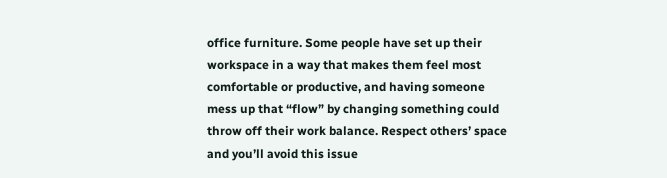office furniture. Some people have set up their workspace in a way that makes them feel most comfortable or productive, and having someone mess up that “flow” by changing something could throw off their work balance. Respect others’ space and you’ll avoid this issue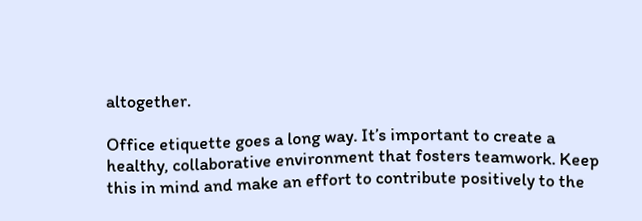altogether.

Office etiquette goes a long way. It’s important to create a healthy, collaborative environment that fosters teamwork. Keep this in mind and make an effort to contribute positively to the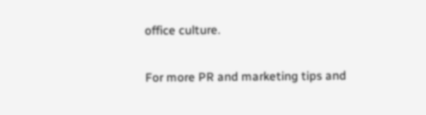office culture.

For more PR and marketing tips and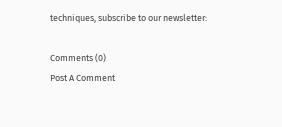techniques, subscribe to our newsletter:

Comments (0)
Post A Comment